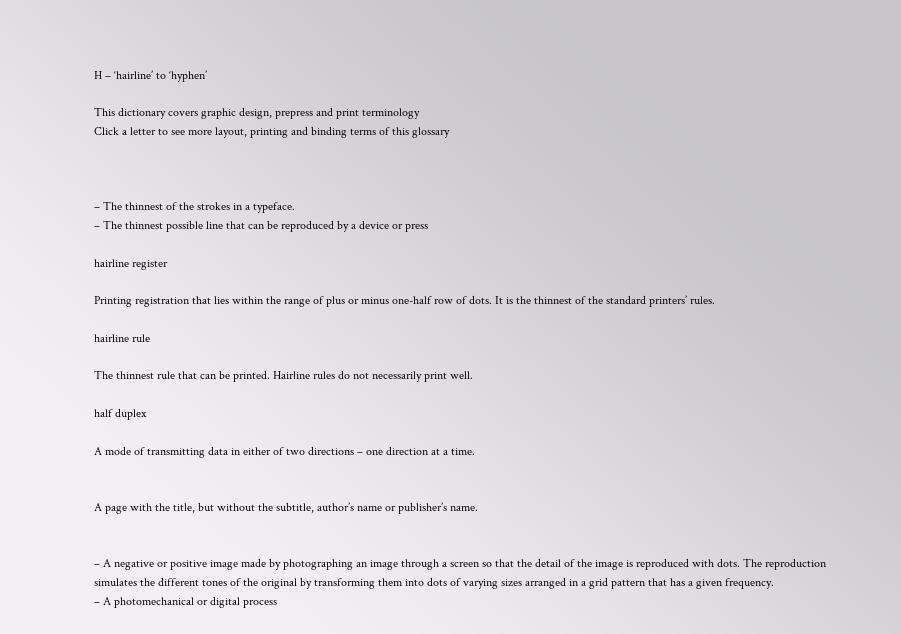H – ‘hairline’ to ‘hyphen’

This dictionary covers graphic design, prepress and print terminology
Click a letter to see more layout, printing and binding terms of this glossary



– The thinnest of the strokes in a typeface.
– The thinnest possible line that can be reproduced by a device or press

hairline register

Printing registration that lies within the range of plus or minus one-half row of dots. It is the thinnest of the standard printers’ rules.

hairline rule

The thinnest rule that can be printed. Hairline rules do not necessarily print well.

half duplex

A mode of transmitting data in either of two directions – one direction at a time.


A page with the title, but without the subtitle, author’s name or publisher’s name.


– A negative or positive image made by photographing an image through a screen so that the detail of the image is reproduced with dots. The reproduction simulates the different tones of the original by transforming them into dots of varying sizes arranged in a grid pattern that has a given frequency.
– A photomechanical or digital process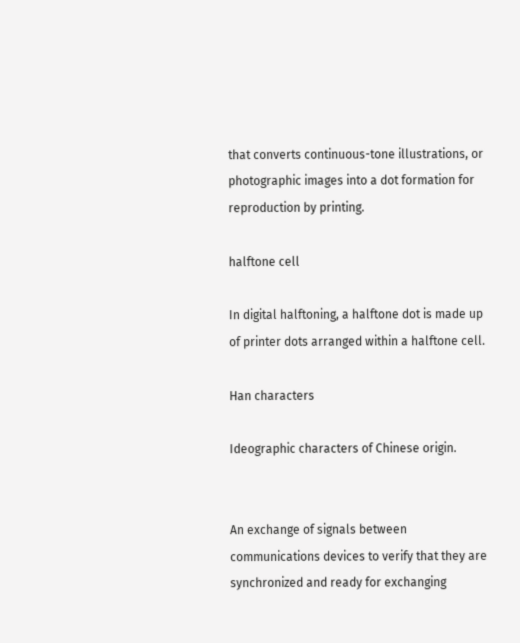that converts continuous-tone illustrations, or photographic images into a dot formation for reproduction by printing.

halftone cell

In digital halftoning, a halftone dot is made up of printer dots arranged within a halftone cell.

Han characters

Ideographic characters of Chinese origin.


An exchange of signals between communications devices to verify that they are synchronized and ready for exchanging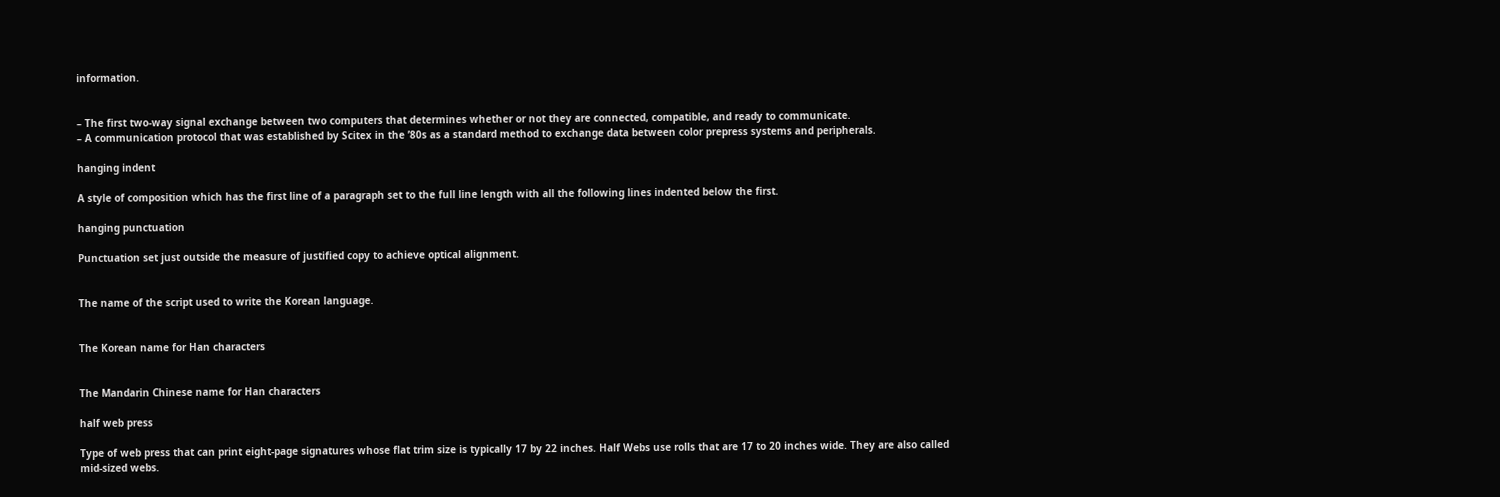information.


– The first two-way signal exchange between two computers that determines whether or not they are connected, compatible, and ready to communicate.
– A communication protocol that was established by Scitex in the ’80s as a standard method to exchange data between color prepress systems and peripherals.

hanging indent

A style of composition which has the first line of a paragraph set to the full line length with all the following lines indented below the first.

hanging punctuation

Punctuation set just outside the measure of justified copy to achieve optical alignment.


The name of the script used to write the Korean language.


The Korean name for Han characters


The Mandarin Chinese name for Han characters

half web press

Type of web press that can print eight-page signatures whose flat trim size is typically 17 by 22 inches. Half Webs use rolls that are 17 to 20 inches wide. They are also called mid-sized webs.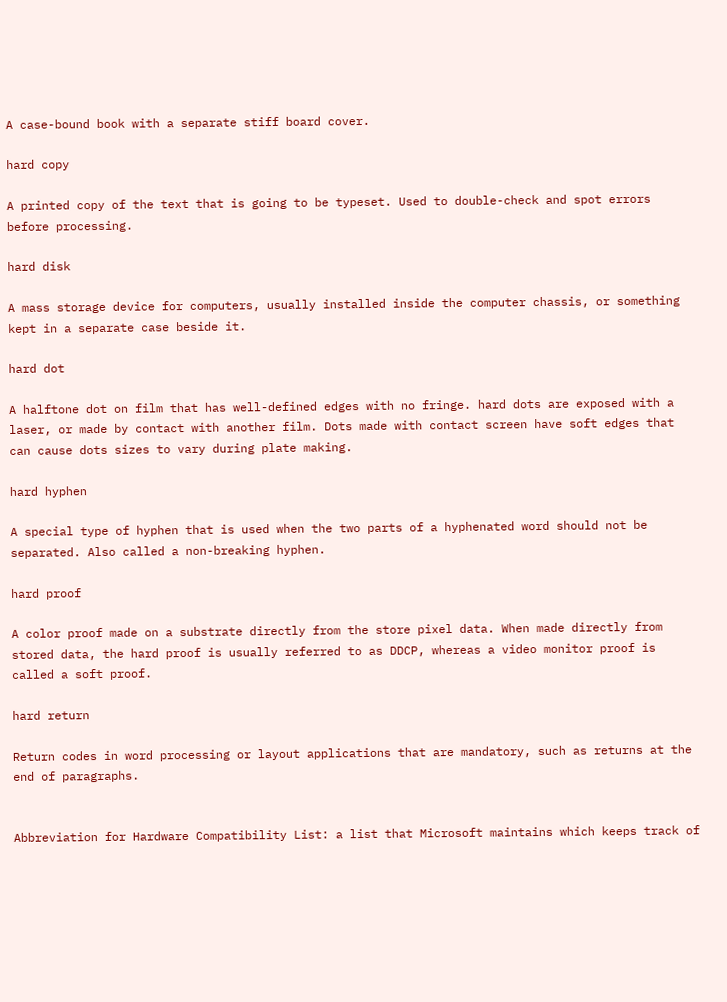A case-bound book with a separate stiff board cover.

hard copy

A printed copy of the text that is going to be typeset. Used to double-check and spot errors before processing.

hard disk

A mass storage device for computers, usually installed inside the computer chassis, or something kept in a separate case beside it.

hard dot

A halftone dot on film that has well-defined edges with no fringe. hard dots are exposed with a laser, or made by contact with another film. Dots made with contact screen have soft edges that can cause dots sizes to vary during plate making.

hard hyphen

A special type of hyphen that is used when the two parts of a hyphenated word should not be separated. Also called a non-breaking hyphen.

hard proof

A color proof made on a substrate directly from the store pixel data. When made directly from stored data, the hard proof is usually referred to as DDCP, whereas a video monitor proof is called a soft proof.

hard return

Return codes in word processing or layout applications that are mandatory, such as returns at the end of paragraphs.


Abbreviation for Hardware Compatibility List: a list that Microsoft maintains which keeps track of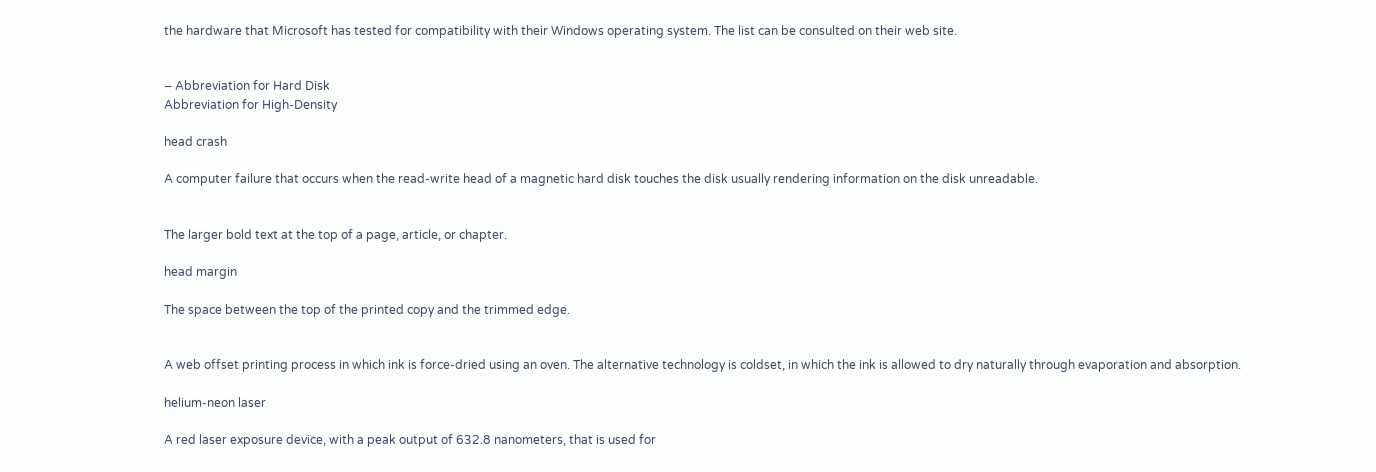the hardware that Microsoft has tested for compatibility with their Windows operating system. The list can be consulted on their web site.


– Abbreviation for Hard Disk
Abbreviation for High-Density

head crash

A computer failure that occurs when the read-write head of a magnetic hard disk touches the disk usually rendering information on the disk unreadable.


The larger bold text at the top of a page, article, or chapter.

head margin

The space between the top of the printed copy and the trimmed edge.


A web offset printing process in which ink is force-dried using an oven. The alternative technology is coldset, in which the ink is allowed to dry naturally through evaporation and absorption.

helium-neon laser

A red laser exposure device, with a peak output of 632.8 nanometers, that is used for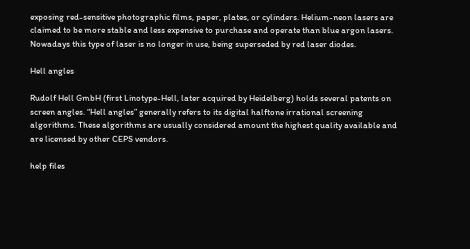exposing red-sensitive photographic films, paper, plates, or cylinders. Helium-neon lasers are claimed to be more stable and less expensive to purchase and operate than blue argon lasers. Nowadays this type of laser is no longer in use, being superseded by red laser diodes.

Hell angles

Rudolf Hell GmbH (first Linotype-Hell, later acquired by Heidelberg) holds several patents on screen angles. “Hell angles” generally refers to its digital halftone irrational screening algorithms. These algorithms are usually considered amount the highest quality available and are licensed by other CEPS vendors.

help files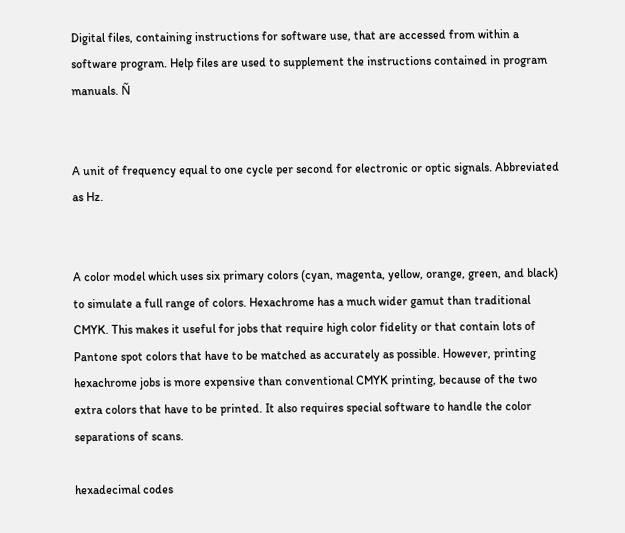Digital files, containing instructions for software use, that are accessed from within a software program. Help files are used to supplement the instructions contained in program manuals. Ñ


A unit of frequency equal to one cycle per second for electronic or optic signals. Abbreviated as Hz.


A color model which uses six primary colors (cyan, magenta, yellow, orange, green, and black) to simulate a full range of colors. Hexachrome has a much wider gamut than traditional CMYK. This makes it useful for jobs that require high color fidelity or that contain lots of Pantone spot colors that have to be matched as accurately as possible. However, printing hexachrome jobs is more expensive than conventional CMYK printing, because of the two extra colors that have to be printed. It also requires special software to handle the color separations of scans.

hexadecimal codes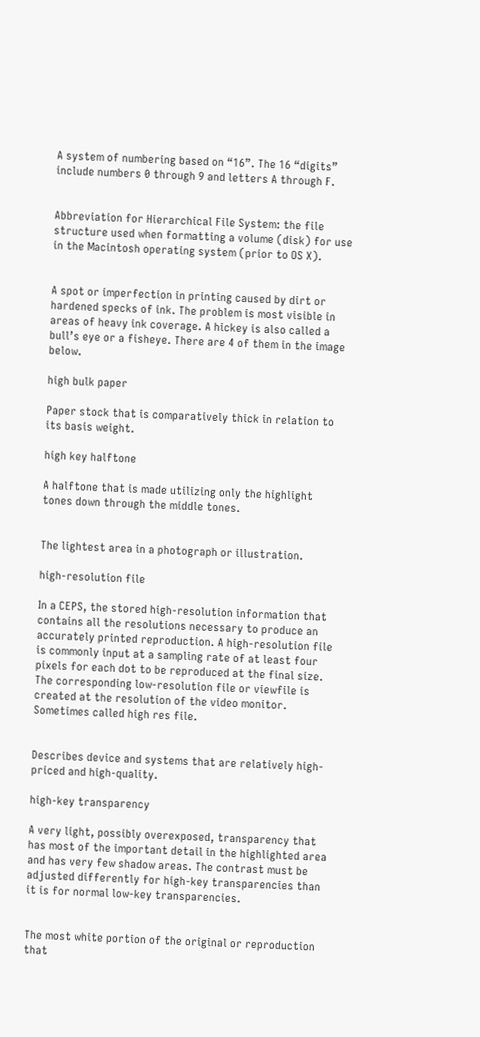A system of numbering based on “16”. The 16 “digits” include numbers 0 through 9 and letters A through F.


Abbreviation for Hierarchical File System: the file structure used when formatting a volume (disk) for use in the Macintosh operating system (prior to OS X).


A spot or imperfection in printing caused by dirt or hardened specks of ink. The problem is most visible in areas of heavy ink coverage. A hickey is also called a bull’s eye or a fisheye. There are 4 of them in the image below.

high bulk paper

Paper stock that is comparatively thick in relation to its basis weight.

high key halftone

A halftone that is made utilizing only the highlight tones down through the middle tones.


The lightest area in a photograph or illustration.

high-resolution file

In a CEPS, the stored high-resolution information that contains all the resolutions necessary to produce an accurately printed reproduction. A high-resolution file is commonly input at a sampling rate of at least four pixels for each dot to be reproduced at the final size. The corresponding low-resolution file or viewfile is created at the resolution of the video monitor. Sometimes called high res file.


Describes device and systems that are relatively high-priced and high-quality.

high-key transparency

A very light, possibly overexposed, transparency that has most of the important detail in the highlighted area and has very few shadow areas. The contrast must be adjusted differently for high-key transparencies than it is for normal low-key transparencies.


The most white portion of the original or reproduction that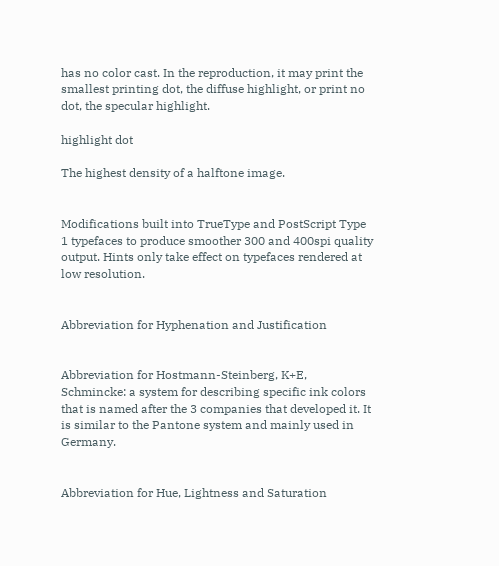has no color cast. In the reproduction, it may print the smallest printing dot, the diffuse highlight, or print no dot, the specular highlight.

highlight dot

The highest density of a halftone image.


Modifications built into TrueType and PostScript Type 1 typefaces to produce smoother 300 and 400spi quality output. Hints only take effect on typefaces rendered at low resolution.


Abbreviation for Hyphenation and Justification


Abbreviation for Hostmann-Steinberg, K+E, Schmincke: a system for describing specific ink colors that is named after the 3 companies that developed it. It is similar to the Pantone system and mainly used in Germany.


Abbreviation for Hue, Lightness and Saturation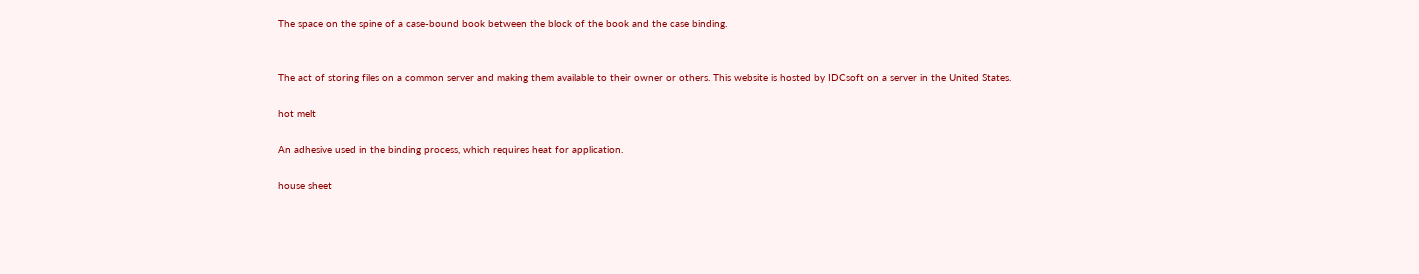The space on the spine of a case-bound book between the block of the book and the case binding.


The act of storing files on a common server and making them available to their owner or others. This website is hosted by IDCsoft on a server in the United States.

hot melt

An adhesive used in the binding process, which requires heat for application.

house sheet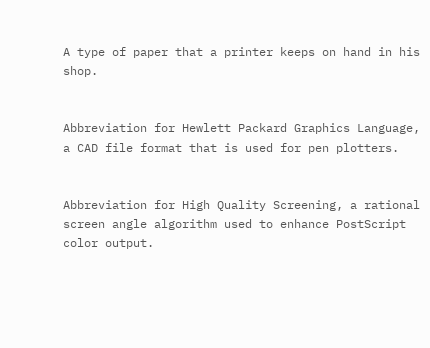A type of paper that a printer keeps on hand in his shop.


Abbreviation for Hewlett Packard Graphics Language, a CAD file format that is used for pen plotters.


Abbreviation for High Quality Screening, a rational screen angle algorithm used to enhance PostScript color output.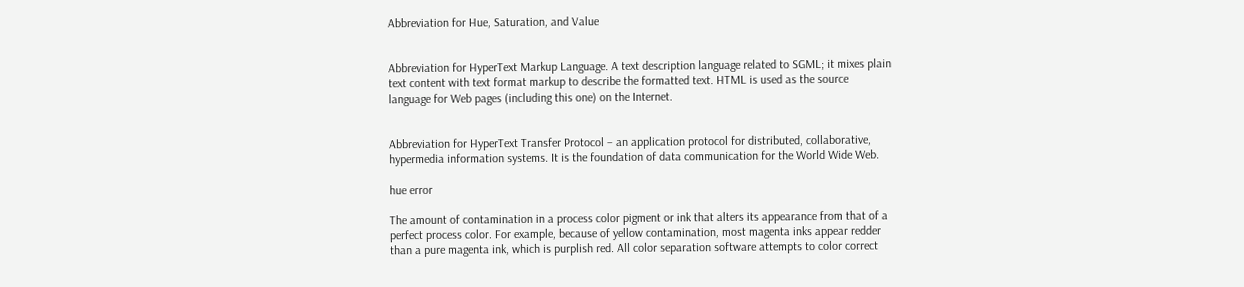Abbreviation for Hue, Saturation, and Value


Abbreviation for HyperText Markup Language. A text description language related to SGML; it mixes plain text content with text format markup to describe the formatted text. HTML is used as the source language for Web pages (including this one) on the Internet.


Abbreviation for HyperText Transfer Protocol – an application protocol for distributed, collaborative, hypermedia information systems. It is the foundation of data communication for the World Wide Web.

hue error

The amount of contamination in a process color pigment or ink that alters its appearance from that of a perfect process color. For example, because of yellow contamination, most magenta inks appear redder than a pure magenta ink, which is purplish red. All color separation software attempts to color correct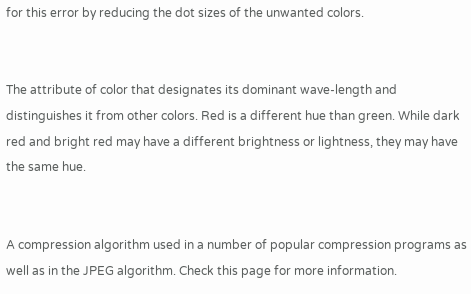for this error by reducing the dot sizes of the unwanted colors.


The attribute of color that designates its dominant wave-length and distinguishes it from other colors. Red is a different hue than green. While dark red and bright red may have a different brightness or lightness, they may have the same hue.


A compression algorithm used in a number of popular compression programs as well as in the JPEG algorithm. Check this page for more information.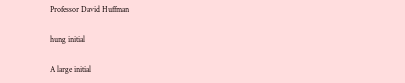Professor David Huffman

hung initial

A large initial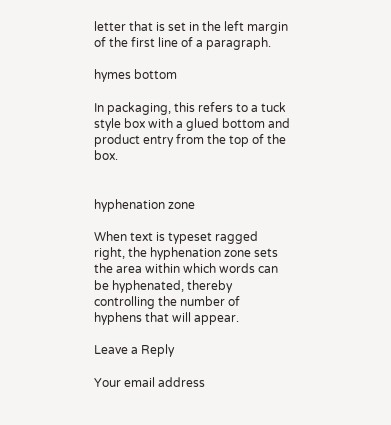letter that is set in the left margin of the first line of a paragraph.

hymes bottom

In packaging, this refers to a tuck style box with a glued bottom and product entry from the top of the box.


hyphenation zone

When text is typeset ragged right, the hyphenation zone sets the area within which words can be hyphenated, thereby controlling the number of hyphens that will appear.

Leave a Reply

Your email address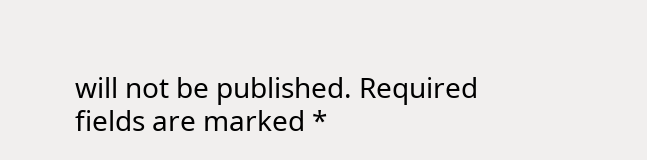will not be published. Required fields are marked *